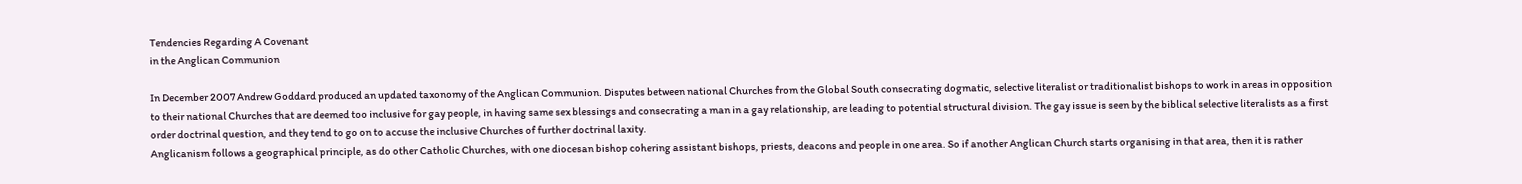Tendencies Regarding A Covenant
in the Anglican Communion

In December 2007 Andrew Goddard produced an updated taxonomy of the Anglican Communion. Disputes between national Churches from the Global South consecrating dogmatic, selective literalist or traditionalist bishops to work in areas in opposition to their national Churches that are deemed too inclusive for gay people, in having same sex blessings and consecrating a man in a gay relationship, are leading to potential structural division. The gay issue is seen by the biblical selective literalists as a first order doctrinal question, and they tend to go on to accuse the inclusive Churches of further doctrinal laxity.
Anglicanism follows a geographical principle, as do other Catholic Churches, with one diocesan bishop cohering assistant bishops, priests, deacons and people in one area. So if another Anglican Church starts organising in that area, then it is rather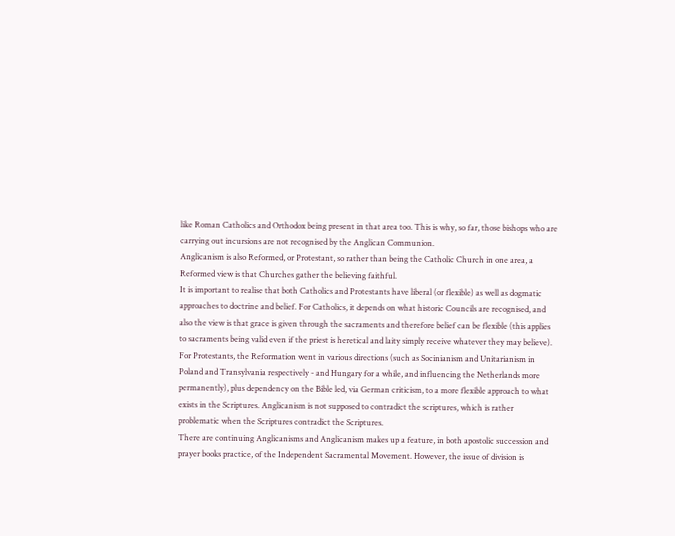like Roman Catholics and Orthodox being present in that area too. This is why, so far, those bishops who are carrying out incursions are not recognised by the Anglican Communion.
Anglicanism is also Reformed, or Protestant, so rather than being the Catholic Church in one area, a Reformed view is that Churches gather the believing faithful.
It is important to realise that both Catholics and Protestants have liberal (or flexible) as well as dogmatic approaches to doctrine and belief. For Catholics, it depends on what historic Councils are recognised, and also the view is that grace is given through the sacraments and therefore belief can be flexible (this applies to sacraments being valid even if the priest is heretical and laity simply receive whatever they may believe). For Protestants, the Reformation went in various directions (such as Socinianism and Unitarianism in Poland and Transylvania respectively - and Hungary for a while, and influencing the Netherlands more permanently), plus dependency on the Bible led, via German criticism, to a more flexible approach to what exists in the Scriptures. Anglicanism is not supposed to contradict the scriptures, which is rather problematic when the Scriptures contradict the Scriptures.
There are continuing Anglicanisms and Anglicanism makes up a feature, in both apostolic succession and prayer books practice, of the Independent Sacramental Movement. However, the issue of division is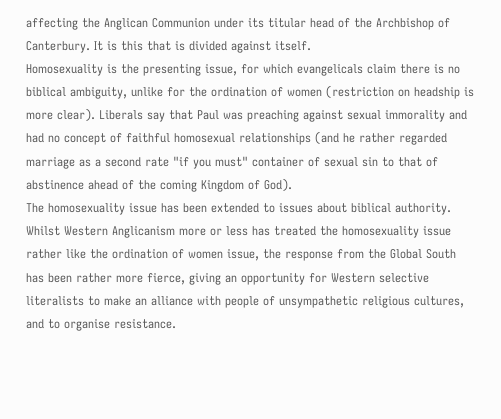affecting the Anglican Communion under its titular head of the Archbishop of Canterbury. It is this that is divided against itself.
Homosexuality is the presenting issue, for which evangelicals claim there is no biblical ambiguity, unlike for the ordination of women (restriction on headship is more clear). Liberals say that Paul was preaching against sexual immorality and had no concept of faithful homosexual relationships (and he rather regarded marriage as a second rate "if you must" container of sexual sin to that of abstinence ahead of the coming Kingdom of God).
The homosexuality issue has been extended to issues about biblical authority. Whilst Western Anglicanism more or less has treated the homosexuality issue rather like the ordination of women issue, the response from the Global South has been rather more fierce, giving an opportunity for Western selective literalists to make an alliance with people of unsympathetic religious cultures, and to organise resistance.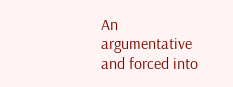An argumentative and forced into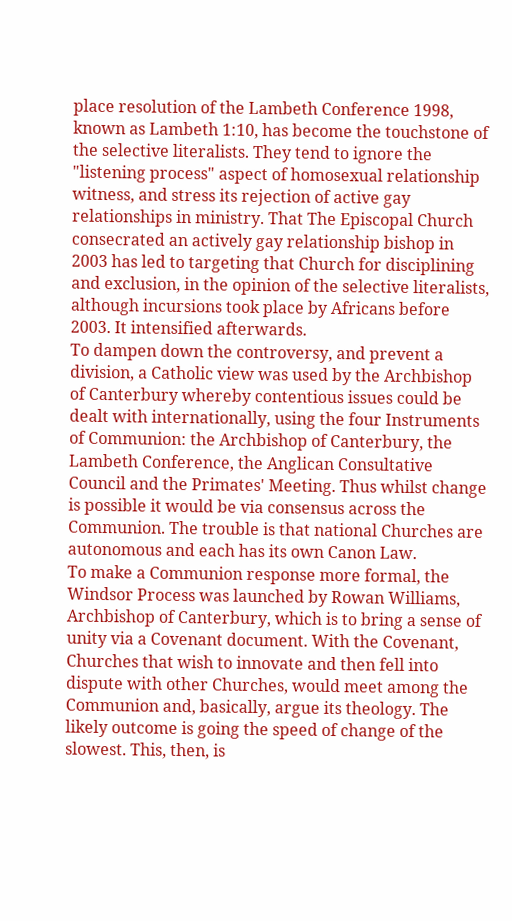place resolution of the Lambeth Conference 1998, known as Lambeth 1:10, has become the touchstone of the selective literalists. They tend to ignore the "listening process" aspect of homosexual relationship witness, and stress its rejection of active gay relationships in ministry. That The Episcopal Church consecrated an actively gay relationship bishop in 2003 has led to targeting that Church for disciplining and exclusion, in the opinion of the selective literalists, although incursions took place by Africans before 2003. It intensified afterwards.
To dampen down the controversy, and prevent a division, a Catholic view was used by the Archbishop of Canterbury whereby contentious issues could be dealt with internationally, using the four Instruments of Communion: the Archbishop of Canterbury, the Lambeth Conference, the Anglican Consultative Council and the Primates' Meeting. Thus whilst change is possible it would be via consensus across the Communion. The trouble is that national Churches are autonomous and each has its own Canon Law.
To make a Communion response more formal, the Windsor Process was launched by Rowan Williams, Archbishop of Canterbury, which is to bring a sense of unity via a Covenant document. With the Covenant, Churches that wish to innovate and then fell into dispute with other Churches, would meet among the Communion and, basically, argue its theology. The likely outcome is going the speed of change of the slowest. This, then, is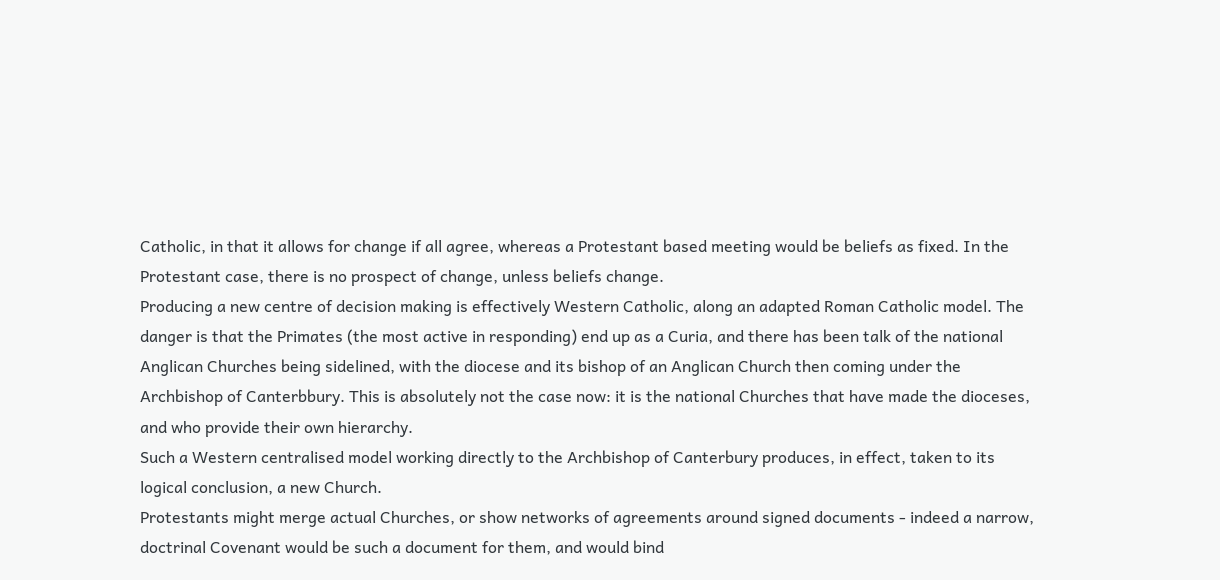Catholic, in that it allows for change if all agree, whereas a Protestant based meeting would be beliefs as fixed. In the Protestant case, there is no prospect of change, unless beliefs change.
Producing a new centre of decision making is effectively Western Catholic, along an adapted Roman Catholic model. The danger is that the Primates (the most active in responding) end up as a Curia, and there has been talk of the national Anglican Churches being sidelined, with the diocese and its bishop of an Anglican Church then coming under the Archbishop of Canterbbury. This is absolutely not the case now: it is the national Churches that have made the dioceses, and who provide their own hierarchy.
Such a Western centralised model working directly to the Archbishop of Canterbury produces, in effect, taken to its logical conclusion, a new Church.
Protestants might merge actual Churches, or show networks of agreements around signed documents - indeed a narrow, doctrinal Covenant would be such a document for them, and would bind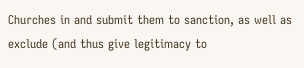Churches in and submit them to sanction, as well as exclude (and thus give legitimacy to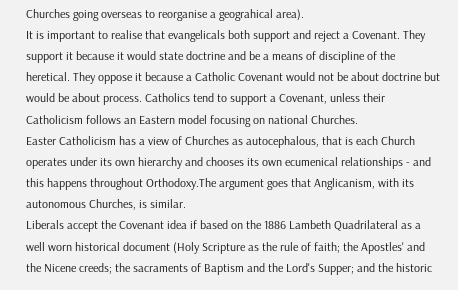Churches going overseas to reorganise a geograhical area).
It is important to realise that evangelicals both support and reject a Covenant. They support it because it would state doctrine and be a means of discipline of the heretical. They oppose it because a Catholic Covenant would not be about doctrine but would be about process. Catholics tend to support a Covenant, unless their Catholicism follows an Eastern model focusing on national Churches.
Easter Catholicism has a view of Churches as autocephalous, that is each Church operates under its own hierarchy and chooses its own ecumenical relationships - and this happens throughout Orthodoxy.The argument goes that Anglicanism, with its autonomous Churches, is similar.
Liberals accept the Covenant idea if based on the 1886 Lambeth Quadrilateral as a well worn historical document (Holy Scripture as the rule of faith; the Apostles' and the Nicene creeds; the sacraments of Baptism and the Lord's Supper; and the historic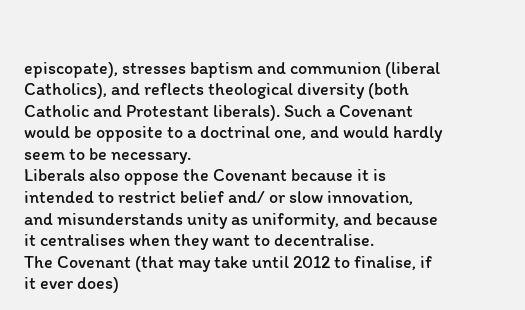episcopate), stresses baptism and communion (liberal Catholics), and reflects theological diversity (both Catholic and Protestant liberals). Such a Covenant would be opposite to a doctrinal one, and would hardly seem to be necessary.
Liberals also oppose the Covenant because it is intended to restrict belief and/ or slow innovation, and misunderstands unity as uniformity, and because it centralises when they want to decentralise.
The Covenant (that may take until 2012 to finalise, if it ever does)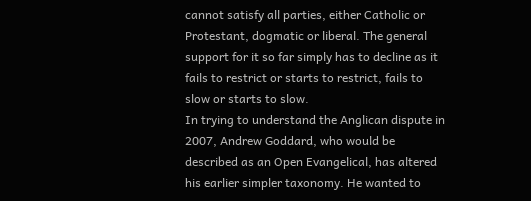cannot satisfy all parties, either Catholic or Protestant, dogmatic or liberal. The general support for it so far simply has to decline as it fails to restrict or starts to restrict, fails to slow or starts to slow.
In trying to understand the Anglican dispute in 2007, Andrew Goddard, who would be described as an Open Evangelical, has altered his earlier simpler taxonomy. He wanted to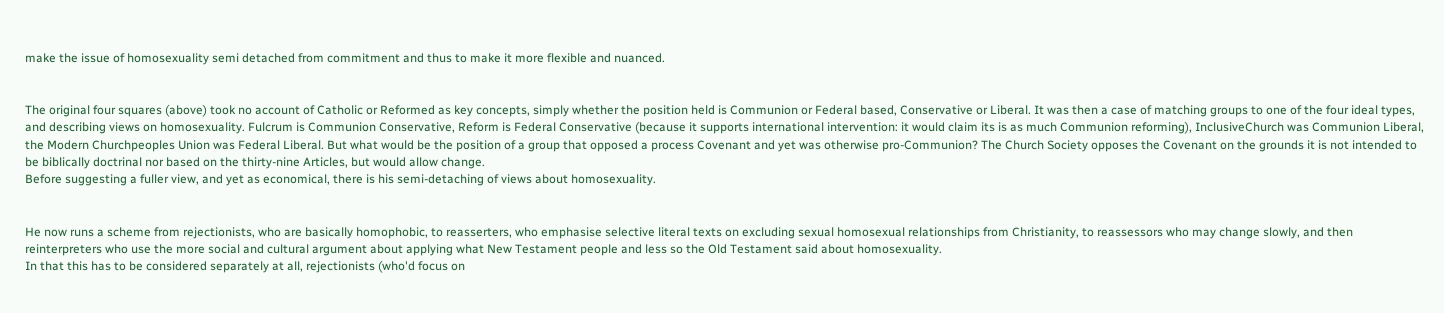make the issue of homosexuality semi detached from commitment and thus to make it more flexible and nuanced.


The original four squares (above) took no account of Catholic or Reformed as key concepts, simply whether the position held is Communion or Federal based, Conservative or Liberal. It was then a case of matching groups to one of the four ideal types, and describing views on homosexuality. Fulcrum is Communion Conservative, Reform is Federal Conservative (because it supports international intervention: it would claim its is as much Communion reforming), InclusiveChurch was Communion Liberal, the Modern Churchpeoples Union was Federal Liberal. But what would be the position of a group that opposed a process Covenant and yet was otherwise pro-Communion? The Church Society opposes the Covenant on the grounds it is not intended to be biblically doctrinal nor based on the thirty-nine Articles, but would allow change.
Before suggesting a fuller view, and yet as economical, there is his semi-detaching of views about homosexuality.


He now runs a scheme from rejectionists, who are basically homophobic, to reasserters, who emphasise selective literal texts on excluding sexual homosexual relationships from Christianity, to reassessors who may change slowly, and then reinterpreters who use the more social and cultural argument about applying what New Testament people and less so the Old Testament said about homosexuality.
In that this has to be considered separately at all, rejectionists (who'd focus on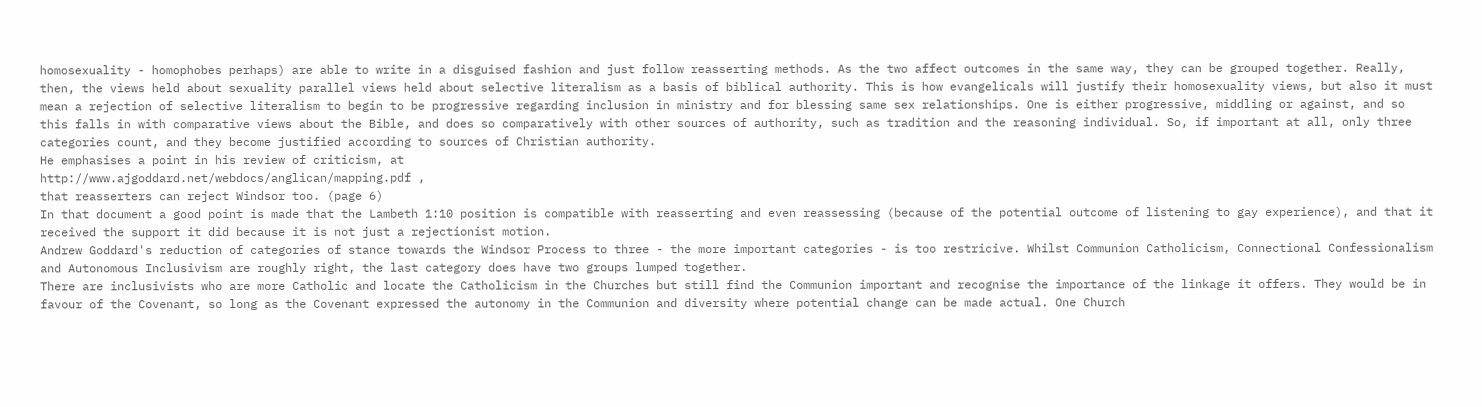homosexuality - homophobes perhaps) are able to write in a disguised fashion and just follow reasserting methods. As the two affect outcomes in the same way, they can be grouped together. Really, then, the views held about sexuality parallel views held about selective literalism as a basis of biblical authority. This is how evangelicals will justify their homosexuality views, but also it must mean a rejection of selective literalism to begin to be progressive regarding inclusion in ministry and for blessing same sex relationships. One is either progressive, middling or against, and so this falls in with comparative views about the Bible, and does so comparatively with other sources of authority, such as tradition and the reasoning individual. So, if important at all, only three categories count, and they become justified according to sources of Christian authority.
He emphasises a point in his review of criticism, at
http://www.ajgoddard.net/webdocs/anglican/mapping.pdf ,
that reasserters can reject Windsor too. (page 6)
In that document a good point is made that the Lambeth 1:10 position is compatible with reasserting and even reassessing (because of the potential outcome of listening to gay experience), and that it received the support it did because it is not just a rejectionist motion.
Andrew Goddard's reduction of categories of stance towards the Windsor Process to three - the more important categories - is too restricive. Whilst Communion Catholicism, Connectional Confessionalism and Autonomous Inclusivism are roughly right, the last category does have two groups lumped together.
There are inclusivists who are more Catholic and locate the Catholicism in the Churches but still find the Communion important and recognise the importance of the linkage it offers. They would be in favour of the Covenant, so long as the Covenant expressed the autonomy in the Communion and diversity where potential change can be made actual. One Church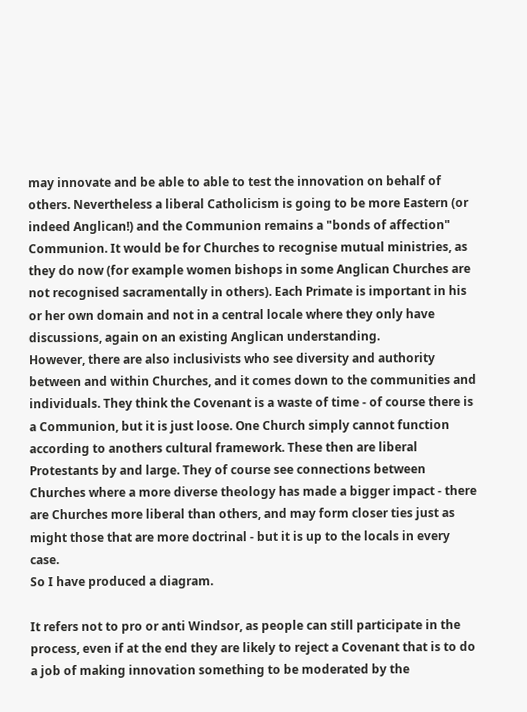may innovate and be able to able to test the innovation on behalf of others. Nevertheless a liberal Catholicism is going to be more Eastern (or indeed Anglican!) and the Communion remains a "bonds of affection" Communion. It would be for Churches to recognise mutual ministries, as they do now (for example women bishops in some Anglican Churches are not recognised sacramentally in others). Each Primate is important in his or her own domain and not in a central locale where they only have discussions, again on an existing Anglican understanding.
However, there are also inclusivists who see diversity and authority between and within Churches, and it comes down to the communities and individuals. They think the Covenant is a waste of time - of course there is a Communion, but it is just loose. One Church simply cannot function according to anothers cultural framework. These then are liberal Protestants by and large. They of course see connections between Churches where a more diverse theology has made a bigger impact - there are Churches more liberal than others, and may form closer ties just as might those that are more doctrinal - but it is up to the locals in every case.
So I have produced a diagram.

It refers not to pro or anti Windsor, as people can still participate in the process, even if at the end they are likely to reject a Covenant that is to do a job of making innovation something to be moderated by the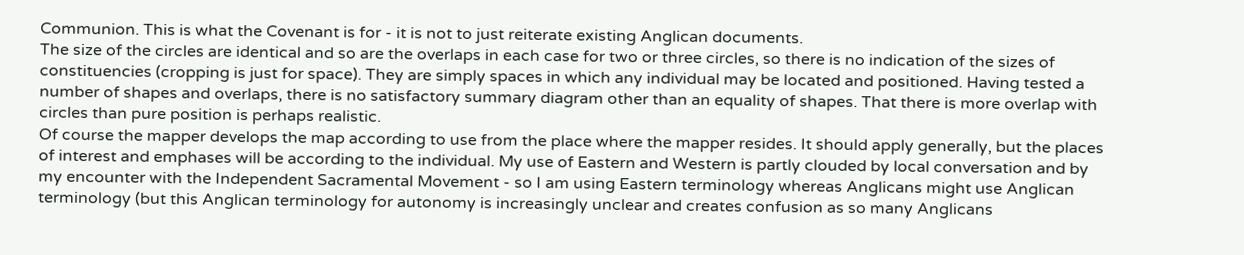Communion. This is what the Covenant is for - it is not to just reiterate existing Anglican documents.
The size of the circles are identical and so are the overlaps in each case for two or three circles, so there is no indication of the sizes of constituencies (cropping is just for space). They are simply spaces in which any individual may be located and positioned. Having tested a number of shapes and overlaps, there is no satisfactory summary diagram other than an equality of shapes. That there is more overlap with circles than pure position is perhaps realistic.
Of course the mapper develops the map according to use from the place where the mapper resides. It should apply generally, but the places of interest and emphases will be according to the individual. My use of Eastern and Western is partly clouded by local conversation and by my encounter with the Independent Sacramental Movement - so I am using Eastern terminology whereas Anglicans might use Anglican terminology (but this Anglican terminology for autonomy is increasingly unclear and creates confusion as so many Anglicans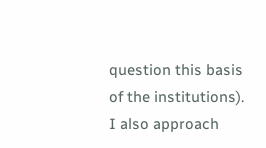question this basis of the institutions). I also approach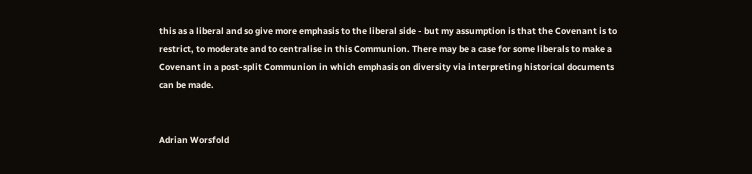this as a liberal and so give more emphasis to the liberal side - but my assumption is that the Covenant is to restrict, to moderate and to centralise in this Communion. There may be a case for some liberals to make a Covenant in a post-split Communion in which emphasis on diversity via interpreting historical documents can be made.


Adrian Worsfold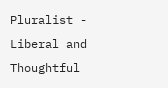Pluralist - Liberal and Thoughtful